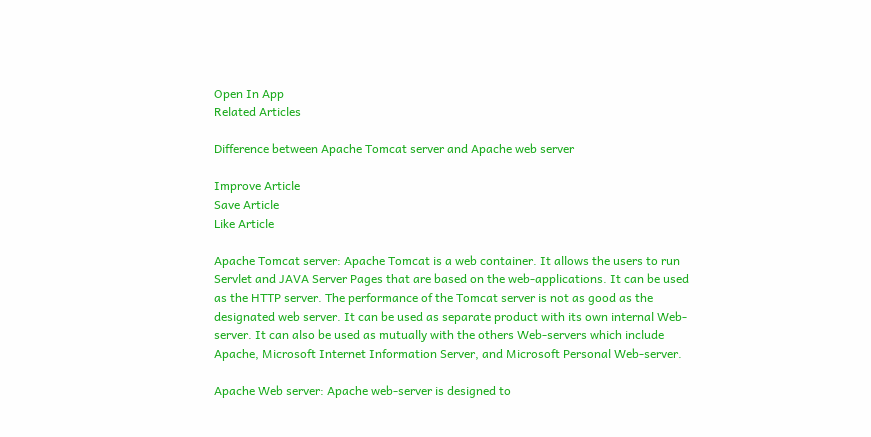Open In App
Related Articles

Difference between Apache Tomcat server and Apache web server

Improve Article
Save Article
Like Article

Apache Tomcat server: Apache Tomcat is a web container. It allows the users to run Servlet and JAVA Server Pages that are based on the web-applications. It can be used as the HTTP server. The performance of the Tomcat server is not as good as the designated web server. It can be used as separate product with its own internal Web-server. It can also be used as mutually with the others Web-servers which include Apache, Microsoft Internet Information Server, and Microsoft Personal Web-server.

Apache Web server: Apache web-server is designed to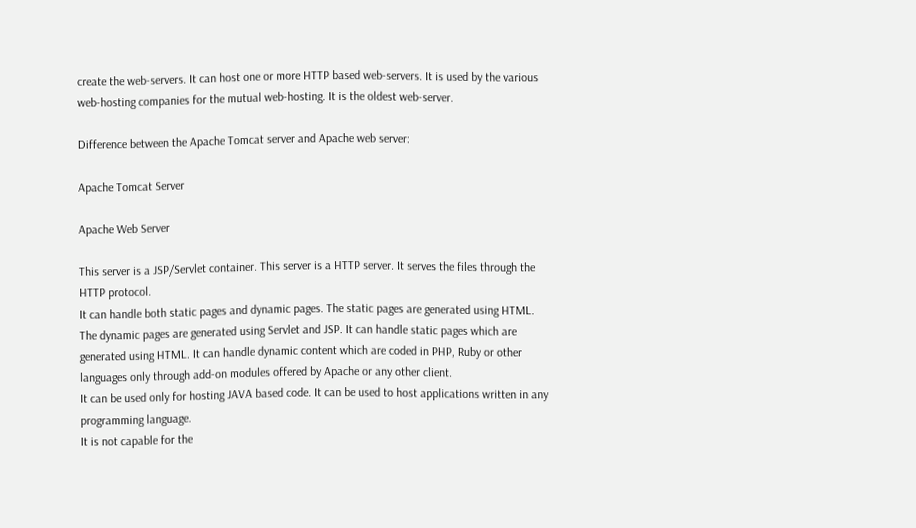create the web-servers. It can host one or more HTTP based web-servers. It is used by the various web-hosting companies for the mutual web-hosting. It is the oldest web-server.

Difference between the Apache Tomcat server and Apache web server:

Apache Tomcat Server

Apache Web Server

This server is a JSP/Servlet container. This server is a HTTP server. It serves the files through the HTTP protocol.
It can handle both static pages and dynamic pages. The static pages are generated using HTML. The dynamic pages are generated using Servlet and JSP. It can handle static pages which are generated using HTML. It can handle dynamic content which are coded in PHP, Ruby or other languages only through add-on modules offered by Apache or any other client.
It can be used only for hosting JAVA based code. It can be used to host applications written in any programming language.
It is not capable for the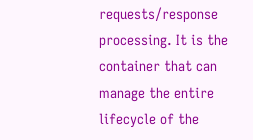requests/response processing. It is the container that can manage the entire lifecycle of the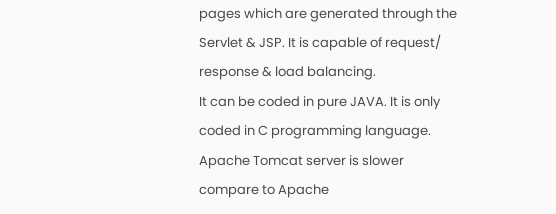pages which are generated through the Servlet & JSP. It is capable of request/ response & load balancing.
It can be coded in pure JAVA. It is only coded in C programming language.
Apache Tomcat server is slower compare to Apache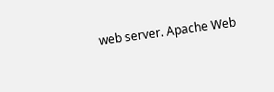web server. Apache Web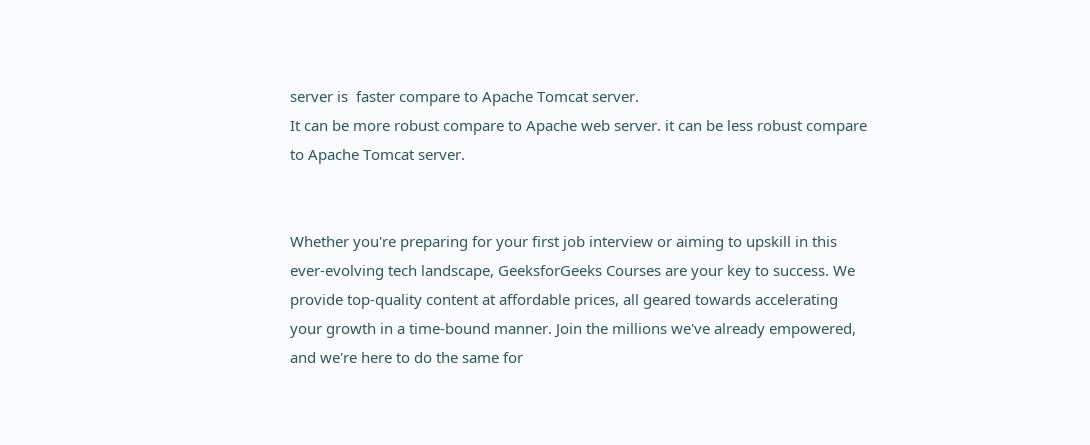server is  faster compare to Apache Tomcat server.
It can be more robust compare to Apache web server. it can be less robust compare to Apache Tomcat server.


Whether you're preparing for your first job interview or aiming to upskill in this ever-evolving tech landscape, GeeksforGeeks Courses are your key to success. We provide top-quality content at affordable prices, all geared towards accelerating your growth in a time-bound manner. Join the millions we've already empowered, and we're here to do the same for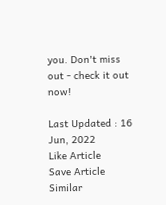you. Don't miss out - check it out now!

Last Updated : 16 Jun, 2022
Like Article
Save Article
Similar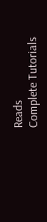Reads
Complete Tutorials